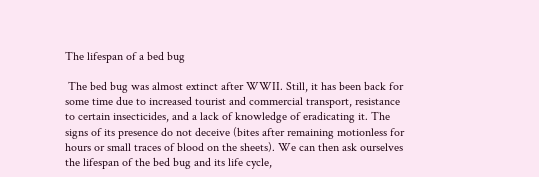The lifespan of a bed bug

 The bed bug was almost extinct after WWII. Still, it has been back for some time due to increased tourist and commercial transport, resistance to certain insecticides, and a lack of knowledge of eradicating it. The signs of its presence do not deceive (bites after remaining motionless for hours or small traces of blood on the sheets). We can then ask ourselves the lifespan of the bed bug and its life cycle,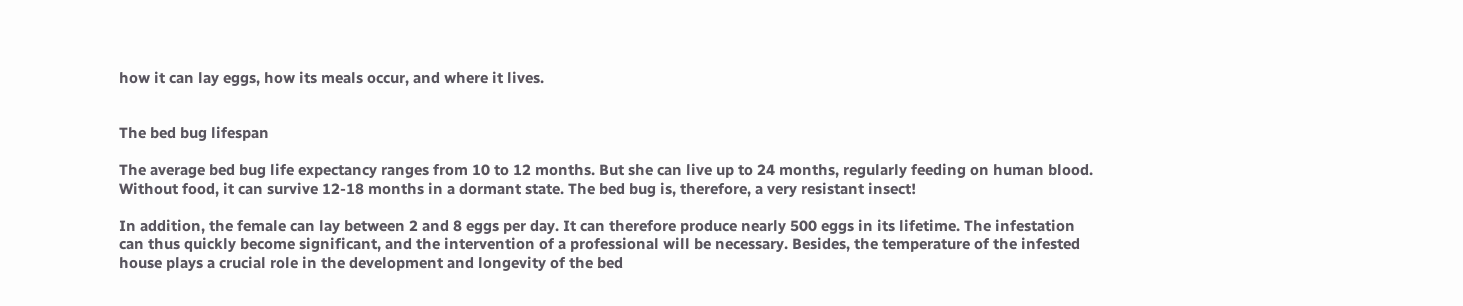how it can lay eggs, how its meals occur, and where it lives.


The bed bug lifespan

The average bed bug life expectancy ranges from 10 to 12 months. But she can live up to 24 months, regularly feeding on human blood. Without food, it can survive 12-18 months in a dormant state. The bed bug is, therefore, a very resistant insect!

In addition, the female can lay between 2 and 8 eggs per day. It can therefore produce nearly 500 eggs in its lifetime. The infestation can thus quickly become significant, and the intervention of a professional will be necessary. Besides, the temperature of the infested house plays a crucial role in the development and longevity of the bed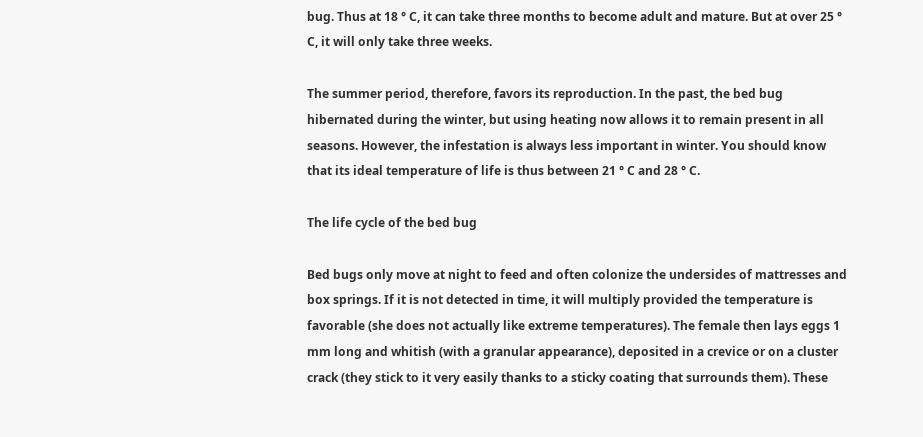bug. Thus at 18 ° C, it can take three months to become adult and mature. But at over 25 ° C, it will only take three weeks.

The summer period, therefore, favors its reproduction. In the past, the bed bug hibernated during the winter, but using heating now allows it to remain present in all seasons. However, the infestation is always less important in winter. You should know that its ideal temperature of life is thus between 21 ° C and 28 ° C.

The life cycle of the bed bug

Bed bugs only move at night to feed and often colonize the undersides of mattresses and box springs. If it is not detected in time, it will multiply provided the temperature is favorable (she does not actually like extreme temperatures). The female then lays eggs 1 mm long and whitish (with a granular appearance), deposited in a crevice or on a cluster crack (they stick to it very easily thanks to a sticky coating that surrounds them). These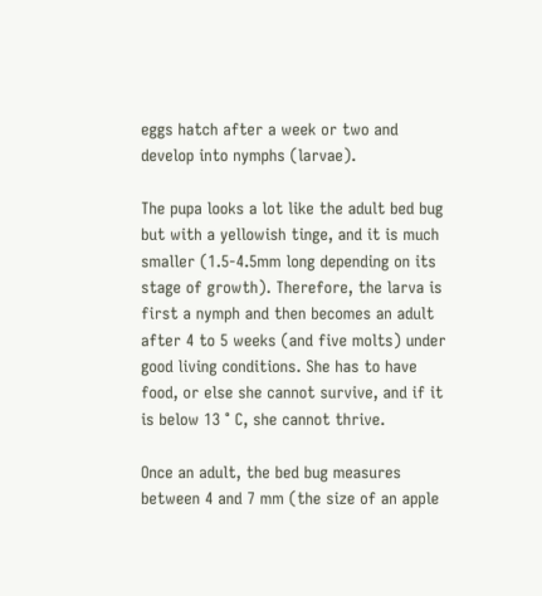eggs hatch after a week or two and develop into nymphs (larvae).

The pupa looks a lot like the adult bed bug but with a yellowish tinge, and it is much smaller (1.5-4.5mm long depending on its stage of growth). Therefore, the larva is first a nymph and then becomes an adult after 4 to 5 weeks (and five molts) under good living conditions. She has to have food, or else she cannot survive, and if it is below 13 ° C, she cannot thrive.

Once an adult, the bed bug measures between 4 and 7 mm (the size of an apple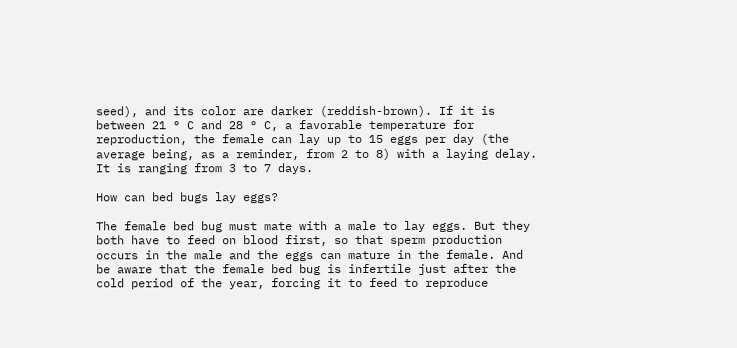seed), and its color are darker (reddish-brown). If it is between 21 ° C and 28 ° C, a favorable temperature for reproduction, the female can lay up to 15 eggs per day (the average being, as a reminder, from 2 to 8) with a laying delay. It is ranging from 3 to 7 days.

How can bed bugs lay eggs?

The female bed bug must mate with a male to lay eggs. But they both have to feed on blood first, so that sperm production occurs in the male and the eggs can mature in the female. And be aware that the female bed bug is infertile just after the cold period of the year, forcing it to feed to reproduce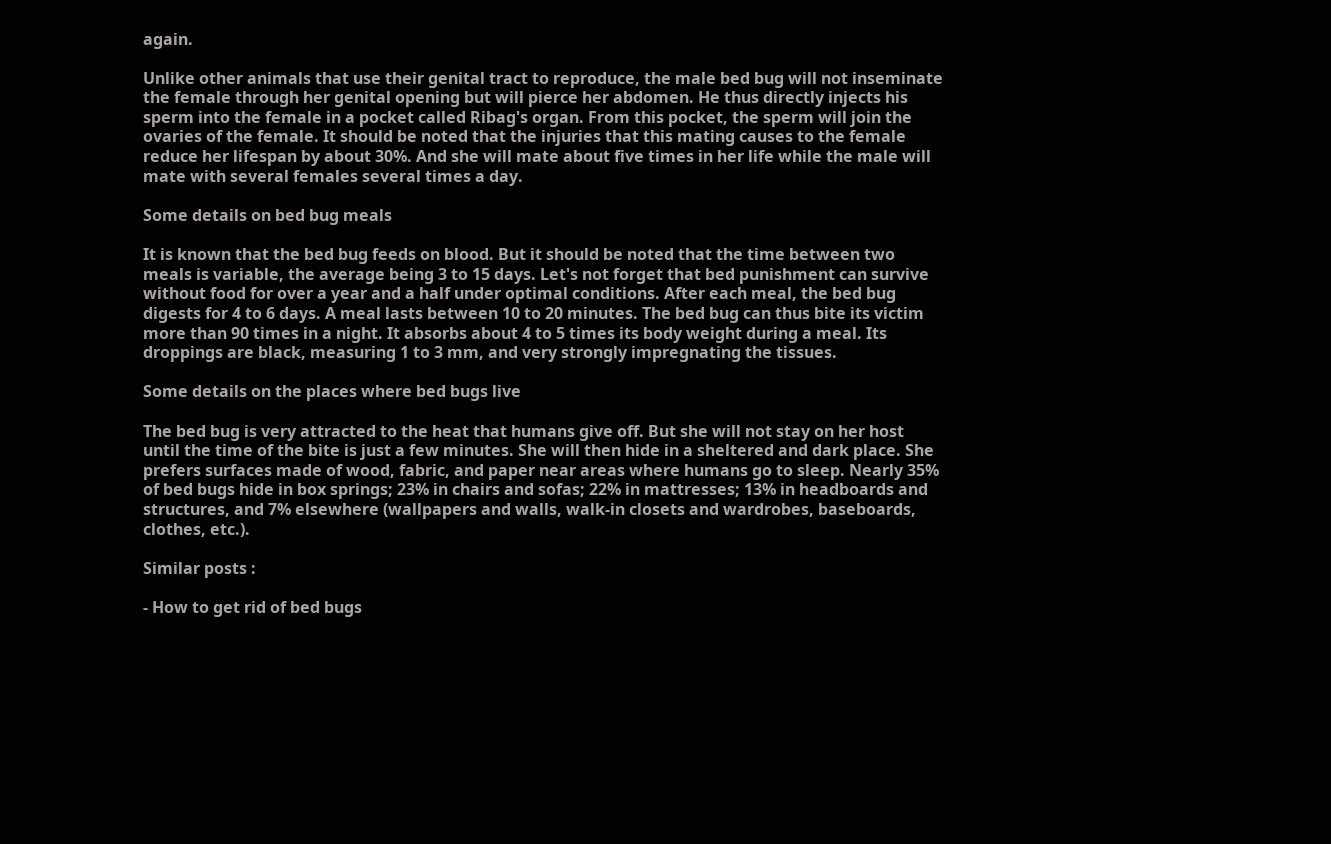again.

Unlike other animals that use their genital tract to reproduce, the male bed bug will not inseminate the female through her genital opening but will pierce her abdomen. He thus directly injects his sperm into the female in a pocket called Ribag's organ. From this pocket, the sperm will join the ovaries of the female. It should be noted that the injuries that this mating causes to the female reduce her lifespan by about 30%. And she will mate about five times in her life while the male will mate with several females several times a day.

Some details on bed bug meals

It is known that the bed bug feeds on blood. But it should be noted that the time between two meals is variable, the average being 3 to 15 days. Let's not forget that bed punishment can survive without food for over a year and a half under optimal conditions. After each meal, the bed bug digests for 4 to 6 days. A meal lasts between 10 to 20 minutes. The bed bug can thus bite its victim more than 90 times in a night. It absorbs about 4 to 5 times its body weight during a meal. Its droppings are black, measuring 1 to 3 mm, and very strongly impregnating the tissues.

Some details on the places where bed bugs live

The bed bug is very attracted to the heat that humans give off. But she will not stay on her host until the time of the bite is just a few minutes. She will then hide in a sheltered and dark place. She prefers surfaces made of wood, fabric, and paper near areas where humans go to sleep. Nearly 35% of bed bugs hide in box springs; 23% in chairs and sofas; 22% in mattresses; 13% in headboards and structures, and 7% elsewhere (wallpapers and walls, walk-in closets and wardrobes, baseboards, clothes, etc.).

Similar posts :

- How to get rid of bed bugs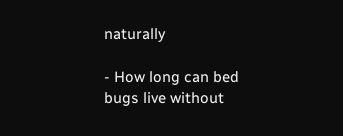naturally

- How long can bed bugs live without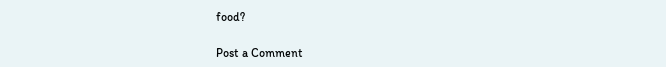food?

Post a Comment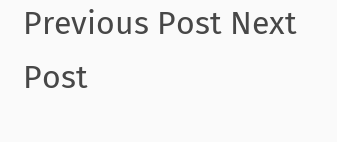Previous Post Next Post